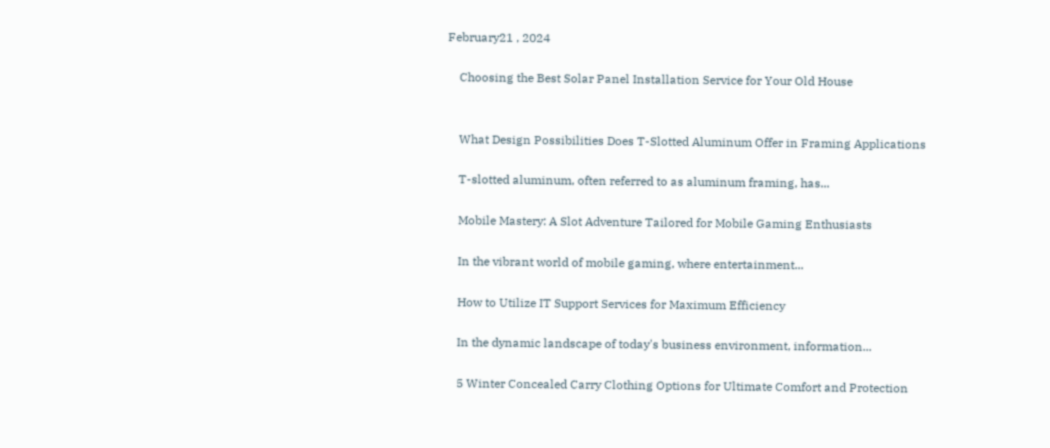February21 , 2024

    Choosing the Best Solar Panel Installation Service for Your Old House


    What Design Possibilities Does T-Slotted Aluminum Offer in Framing Applications

    T-slotted aluminum, often referred to as aluminum framing, has...

    Mobile Mastery: A Slot Adventure Tailored for Mobile Gaming Enthusiasts

    In the vibrant world of mobile gaming, where entertainment...

    How to Utilize IT Support Services for Maximum Efficiency

    In the dynamic landscape of today's business environment, information...

    5 Winter Concealed Carry Clothing Options for Ultimate Comfort and Protection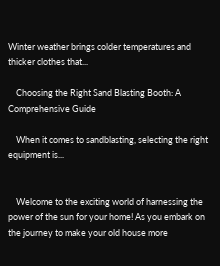Winter weather brings colder temperatures and thicker clothes that...

    Choosing the Right Sand Blasting Booth: A Comprehensive Guide

    When it comes to sandblasting, selecting the right equipment is...


    Welcome to the exciting world of harnessing the power of the sun for your home! As you embark on the journey to make your old house more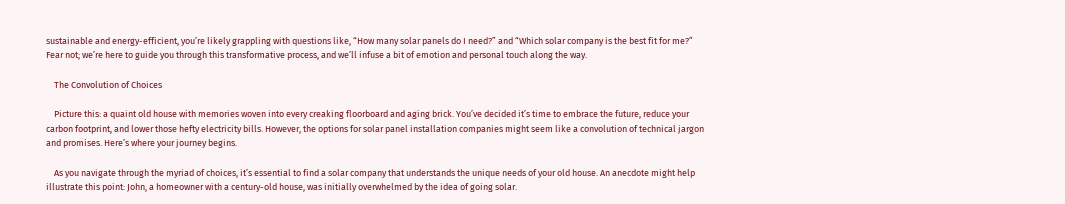sustainable and energy-efficient, you’re likely grappling with questions like, “How many solar panels do I need?” and “Which solar company is the best fit for me?” Fear not; we’re here to guide you through this transformative process, and we’ll infuse a bit of emotion and personal touch along the way.

    The Convolution of Choices

    Picture this: a quaint old house with memories woven into every creaking floorboard and aging brick. You’ve decided it’s time to embrace the future, reduce your carbon footprint, and lower those hefty electricity bills. However, the options for solar panel installation companies might seem like a convolution of technical jargon and promises. Here’s where your journey begins.

    As you navigate through the myriad of choices, it’s essential to find a solar company that understands the unique needs of your old house. An anecdote might help illustrate this point: John, a homeowner with a century-old house, was initially overwhelmed by the idea of going solar.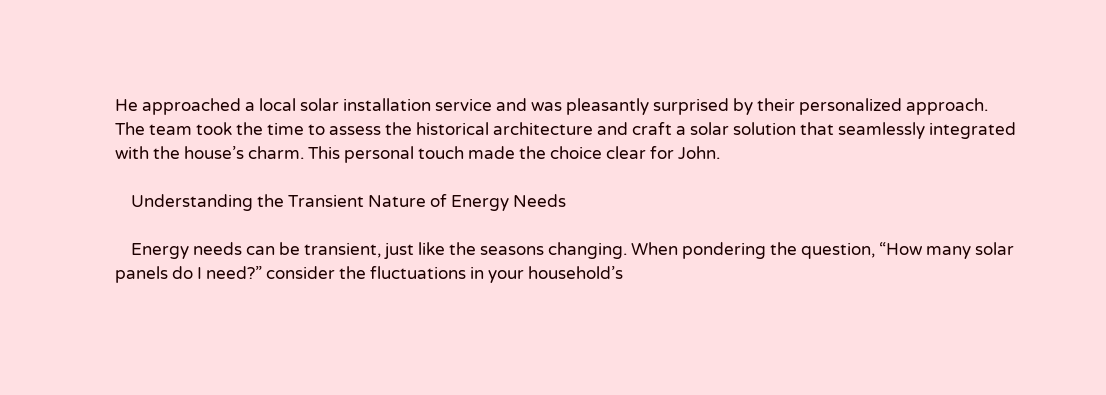He approached a local solar installation service and was pleasantly surprised by their personalized approach. The team took the time to assess the historical architecture and craft a solar solution that seamlessly integrated with the house’s charm. This personal touch made the choice clear for John.

    Understanding the Transient Nature of Energy Needs

    Energy needs can be transient, just like the seasons changing. When pondering the question, “How many solar panels do I need?” consider the fluctuations in your household’s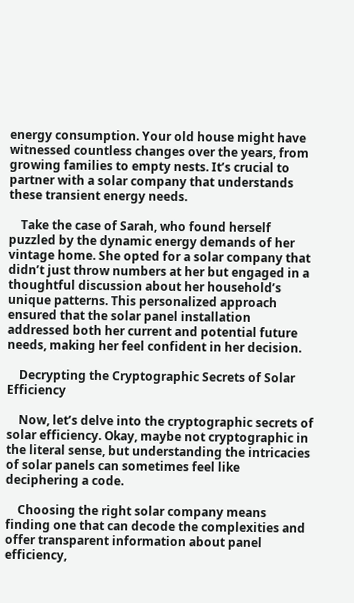energy consumption. Your old house might have witnessed countless changes over the years, from growing families to empty nests. It’s crucial to partner with a solar company that understands these transient energy needs.

    Take the case of Sarah, who found herself puzzled by the dynamic energy demands of her vintage home. She opted for a solar company that didn’t just throw numbers at her but engaged in a thoughtful discussion about her household’s unique patterns. This personalized approach ensured that the solar panel installation addressed both her current and potential future needs, making her feel confident in her decision.

    Decrypting the Cryptographic Secrets of Solar Efficiency

    Now, let’s delve into the cryptographic secrets of solar efficiency. Okay, maybe not cryptographic in the literal sense, but understanding the intricacies of solar panels can sometimes feel like deciphering a code.

    Choosing the right solar company means finding one that can decode the complexities and offer transparent information about panel efficiency,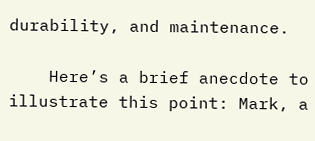durability, and maintenance.

    Here’s a brief anecdote to illustrate this point: Mark, a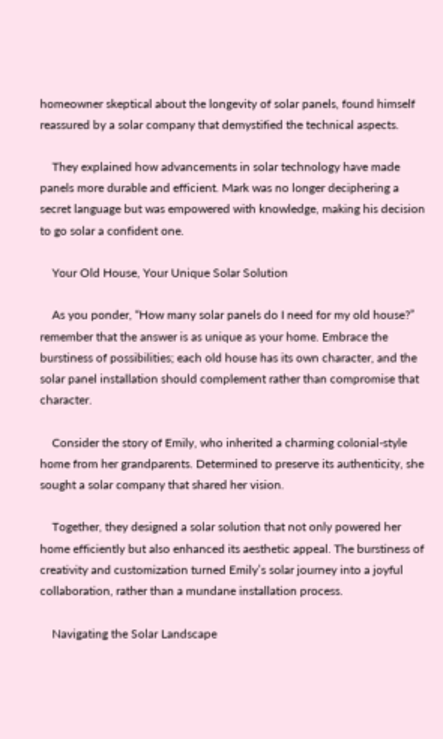homeowner skeptical about the longevity of solar panels, found himself reassured by a solar company that demystified the technical aspects.

    They explained how advancements in solar technology have made panels more durable and efficient. Mark was no longer deciphering a secret language but was empowered with knowledge, making his decision to go solar a confident one.

    Your Old House, Your Unique Solar Solution

    As you ponder, “How many solar panels do I need for my old house?” remember that the answer is as unique as your home. Embrace the burstiness of possibilities; each old house has its own character, and the solar panel installation should complement rather than compromise that character.

    Consider the story of Emily, who inherited a charming colonial-style home from her grandparents. Determined to preserve its authenticity, she sought a solar company that shared her vision.

    Together, they designed a solar solution that not only powered her home efficiently but also enhanced its aesthetic appeal. The burstiness of creativity and customization turned Emily’s solar journey into a joyful collaboration, rather than a mundane installation process.

    Navigating the Solar Landscape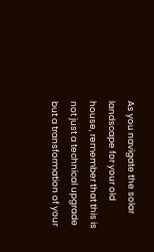As you navigate the solar landscape for your old house, remember that this is not just a technical upgrade but a transformation of your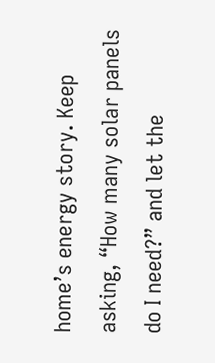home’s energy story. Keep asking, “How many solar panels do I need?” and let the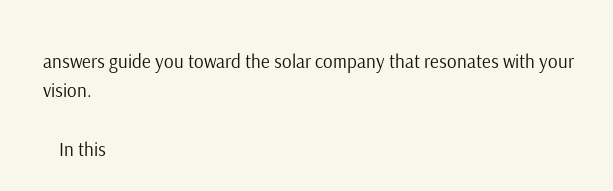answers guide you toward the solar company that resonates with your vision.

    In this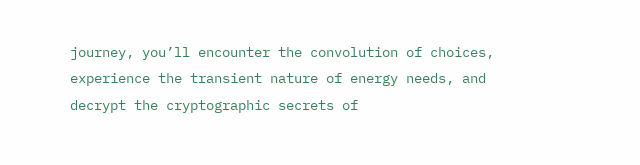journey, you’ll encounter the convolution of choices, experience the transient nature of energy needs, and decrypt the cryptographic secrets of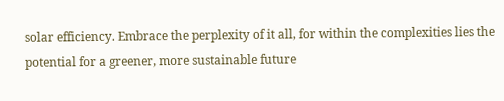solar efficiency. Embrace the perplexity of it all, for within the complexities lies the potential for a greener, more sustainable future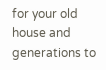for your old house and generations to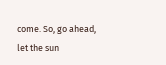come. So, go ahead, let the sun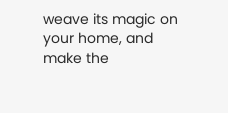weave its magic on your home, and make the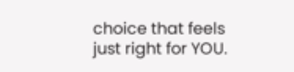choice that feels just right for YOU.